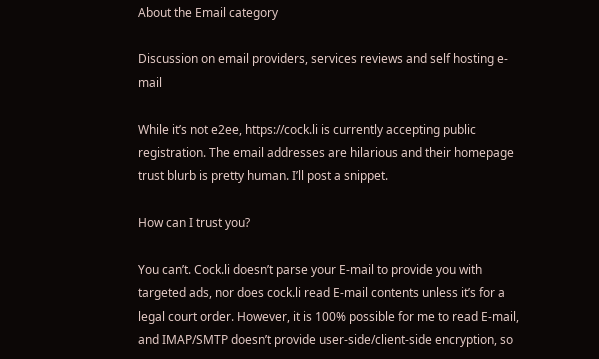About the Email category

Discussion on email providers, services reviews and self hosting e-mail

While it’s not e2ee, https://cock.li is currently accepting public registration. The email addresses are hilarious and their homepage trust blurb is pretty human. I’ll post a snippet.

How can I trust you?

You can’t. Cock.li doesn’t parse your E-mail to provide you with targeted ads, nor does cock.li read E-mail contents unless it’s for a legal court order. However, it is 100% possible for me to read E-mail, and IMAP/SMTP doesn’t provide user-side/client-side encryption, so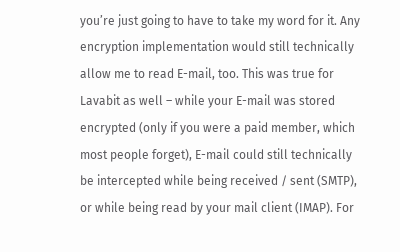you’re just going to have to take my word for it. Any encryption implementation would still technically allow me to read E-mail, too. This was true for Lavabit as well – while your E-mail was stored encrypted (only if you were a paid member, which most people forget), E-mail could still technically be intercepted while being received / sent (SMTP), or while being read by your mail client (IMAP). For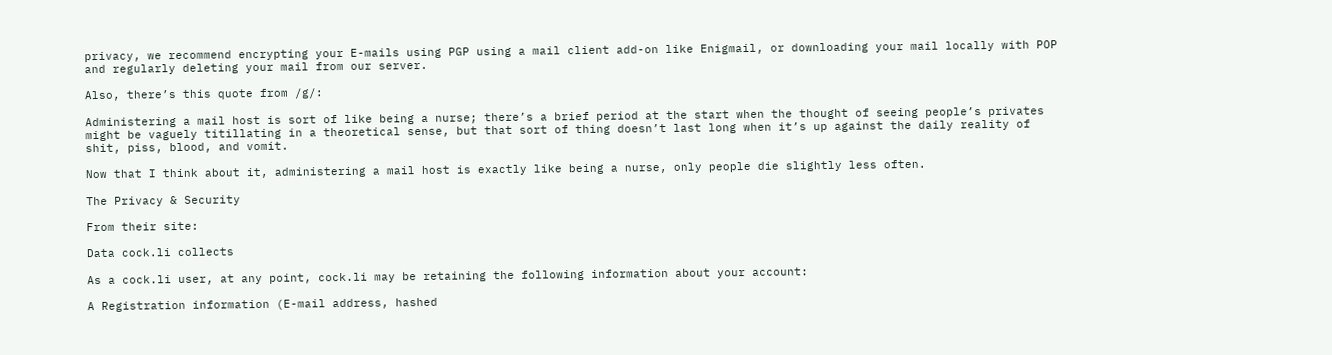privacy, we recommend encrypting your E-mails using PGP using a mail client add-on like Enigmail, or downloading your mail locally with POP and regularly deleting your mail from our server.

Also, there’s this quote from /g/:

Administering a mail host is sort of like being a nurse; there’s a brief period at the start when the thought of seeing people’s privates might be vaguely titillating in a theoretical sense, but that sort of thing doesn’t last long when it’s up against the daily reality of shit, piss, blood, and vomit.

Now that I think about it, administering a mail host is exactly like being a nurse, only people die slightly less often.

The Privacy & Security

From their site:

Data cock.li collects

As a cock.li user, at any point, cock.li may be retaining the following information about your account:

A Registration information (E-mail address, hashed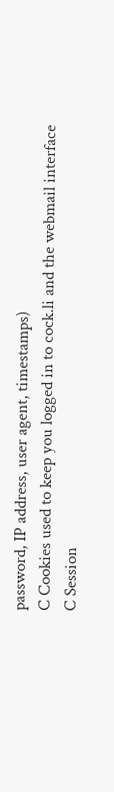password, IP address, user agent, timestamps)
C Cookies used to keep you logged in to cock.li and the webmail interface
C Session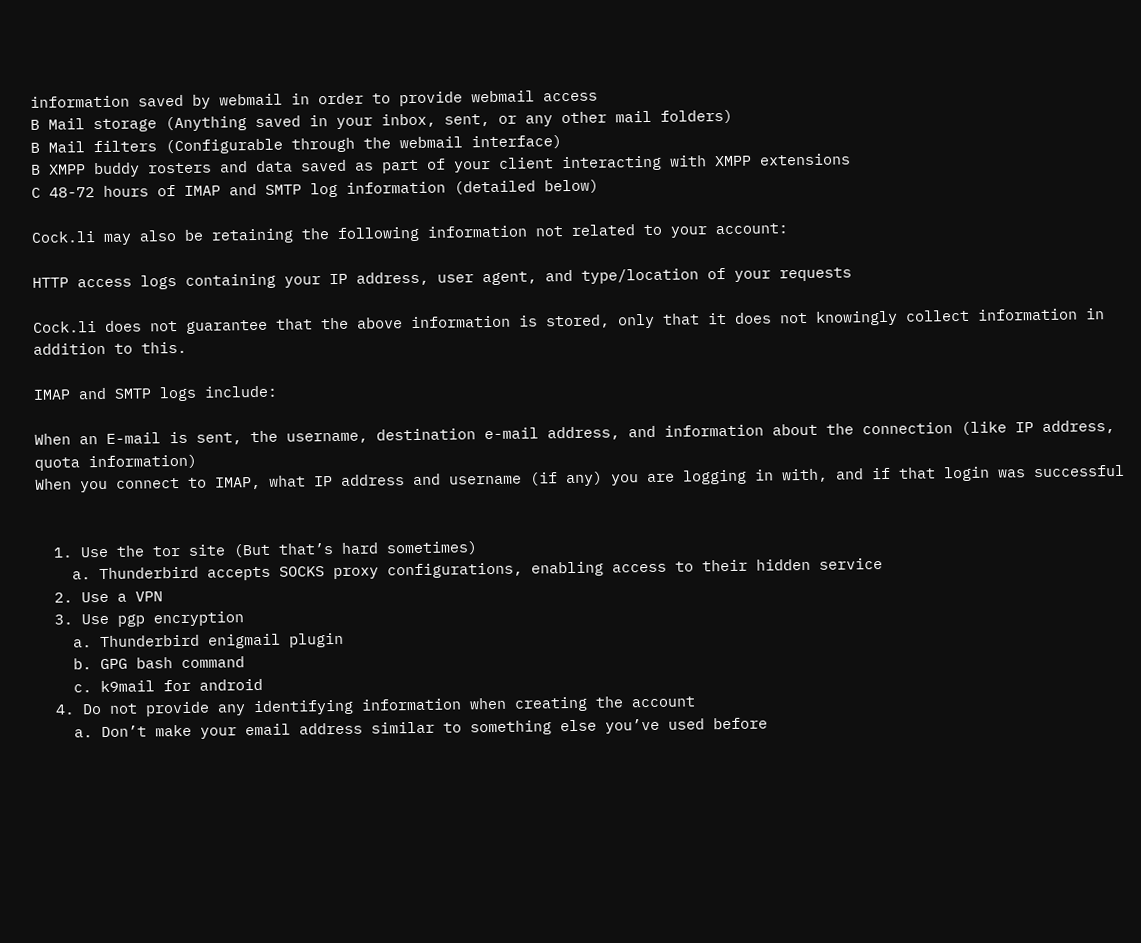information saved by webmail in order to provide webmail access
B Mail storage (Anything saved in your inbox, sent, or any other mail folders)
B Mail filters (Configurable through the webmail interface)
B XMPP buddy rosters and data saved as part of your client interacting with XMPP extensions
C 48-72 hours of IMAP and SMTP log information (detailed below)

Cock.li may also be retaining the following information not related to your account:

HTTP access logs containing your IP address, user agent, and type/location of your requests

Cock.li does not guarantee that the above information is stored, only that it does not knowingly collect information in addition to this.

IMAP and SMTP logs include:

When an E-mail is sent, the username, destination e-mail address, and information about the connection (like IP address, quota information)
When you connect to IMAP, what IP address and username (if any) you are logging in with, and if that login was successful


  1. Use the tor site (But that’s hard sometimes)
    a. Thunderbird accepts SOCKS proxy configurations, enabling access to their hidden service
  2. Use a VPN
  3. Use pgp encryption
    a. Thunderbird enigmail plugin
    b. GPG bash command
    c. k9mail for android
  4. Do not provide any identifying information when creating the account
    a. Don’t make your email address similar to something else you’ve used before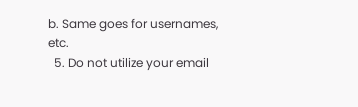b. Same goes for usernames, etc.
  5. Do not utilize your email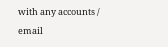with any accounts / email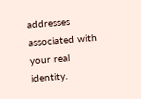addresses associated with your real identity.